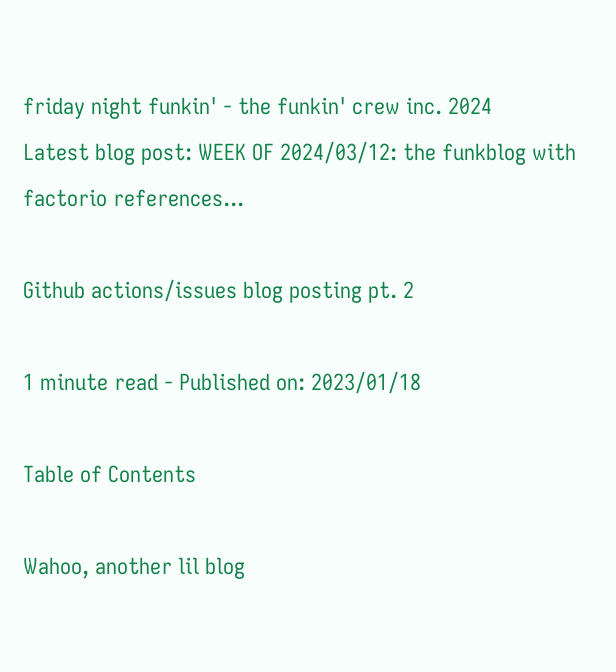friday night funkin' - the funkin' crew inc. 2024
Latest blog post: WEEK OF 2024/03/12: the funkblog with factorio references...

Github actions/issues blog posting pt. 2

1 minute read - Published on: 2023/01/18

Table of Contents

Wahoo, another lil blog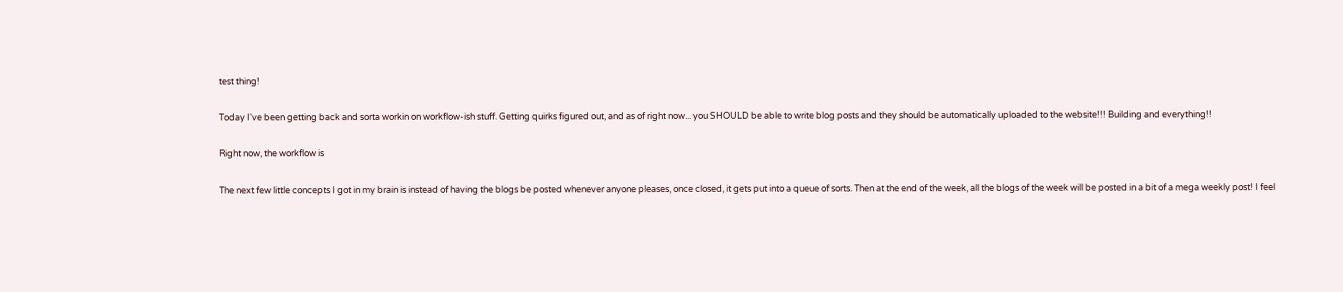test thing!

Today I've been getting back and sorta workin on workflow-ish stuff. Getting quirks figured out, and as of right now... you SHOULD be able to write blog posts and they should be automatically uploaded to the website!!! Building and everything!!

Right now, the workflow is

The next few little concepts I got in my brain is instead of having the blogs be posted whenever anyone pleases, once closed, it gets put into a queue of sorts. Then at the end of the week, all the blogs of the week will be posted in a bit of a mega weekly post! I feel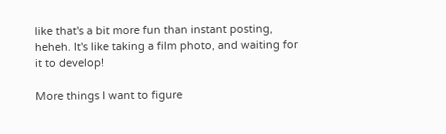like that's a bit more fun than instant posting, heheh. It's like taking a film photo, and waiting for it to develop!

More things I want to figure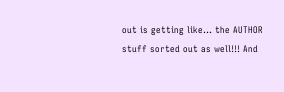out is getting like... the AUTHOR stuff sorted out as well!!! And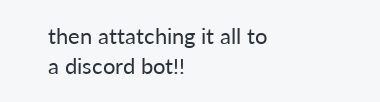then attatching it all to a discord bot!!